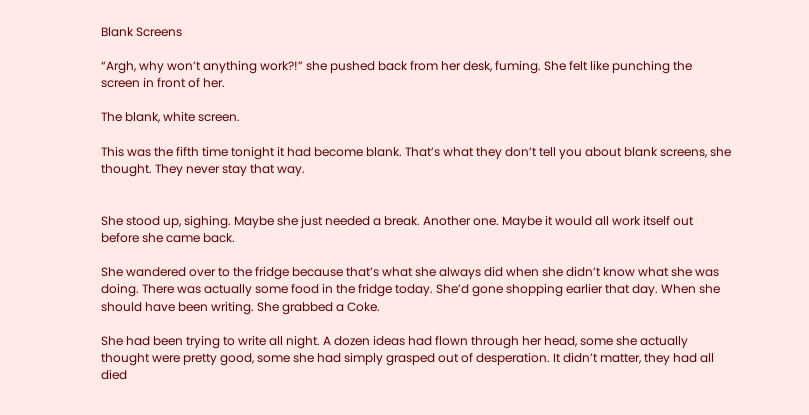Blank Screens

“Argh, why won’t anything work?!” she pushed back from her desk, fuming. She felt like punching the screen in front of her.

The blank, white screen.

This was the fifth time tonight it had become blank. That’s what they don’t tell you about blank screens, she thought. They never stay that way.


She stood up, sighing. Maybe she just needed a break. Another one. Maybe it would all work itself out before she came back.

She wandered over to the fridge because that’s what she always did when she didn’t know what she was doing. There was actually some food in the fridge today. She’d gone shopping earlier that day. When she should have been writing. She grabbed a Coke.

She had been trying to write all night. A dozen ideas had flown through her head, some she actually thought were pretty good, some she had simply grasped out of desperation. It didn’t matter, they had all died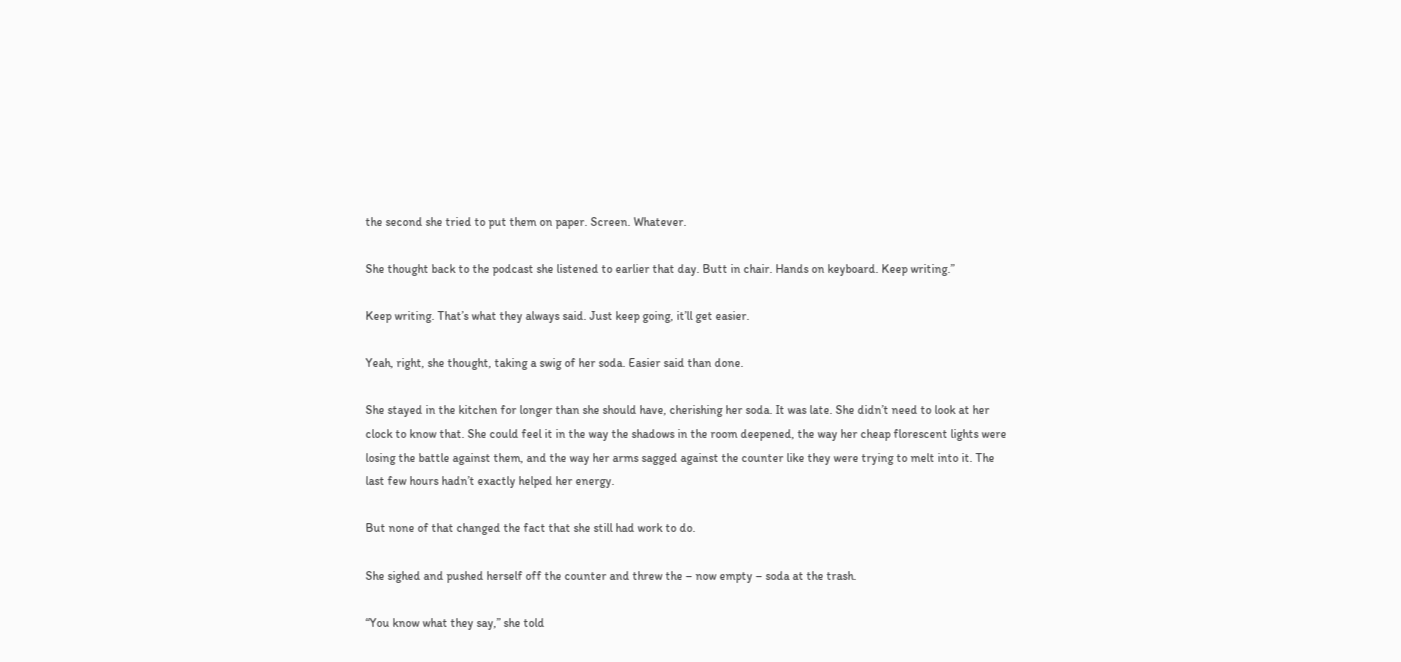the second she tried to put them on paper. Screen. Whatever.

She thought back to the podcast she listened to earlier that day. Butt in chair. Hands on keyboard. Keep writing.”

Keep writing. That’s what they always said. Just keep going, it’ll get easier.

Yeah, right, she thought, taking a swig of her soda. Easier said than done.

She stayed in the kitchen for longer than she should have, cherishing her soda. It was late. She didn’t need to look at her clock to know that. She could feel it in the way the shadows in the room deepened, the way her cheap florescent lights were losing the battle against them, and the way her arms sagged against the counter like they were trying to melt into it. The last few hours hadn’t exactly helped her energy.

But none of that changed the fact that she still had work to do.

She sighed and pushed herself off the counter and threw the – now empty – soda at the trash.

“You know what they say,” she told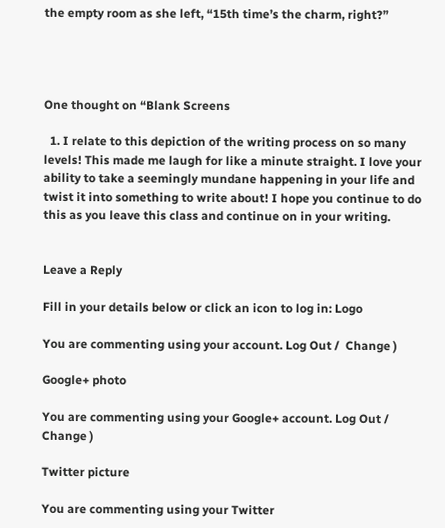the empty room as she left, “15th time’s the charm, right?”




One thought on “Blank Screens

  1. I relate to this depiction of the writing process on so many levels! This made me laugh for like a minute straight. I love your ability to take a seemingly mundane happening in your life and twist it into something to write about! I hope you continue to do this as you leave this class and continue on in your writing.


Leave a Reply

Fill in your details below or click an icon to log in: Logo

You are commenting using your account. Log Out /  Change )

Google+ photo

You are commenting using your Google+ account. Log Out /  Change )

Twitter picture

You are commenting using your Twitter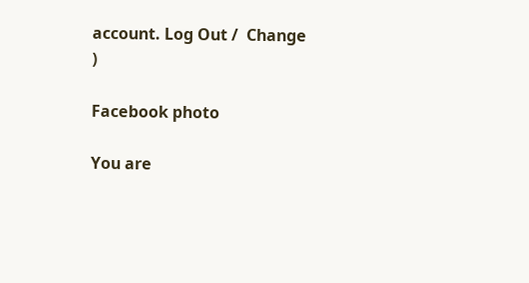account. Log Out /  Change )

Facebook photo

You are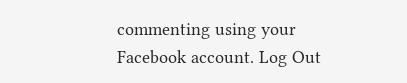commenting using your Facebook account. Log Out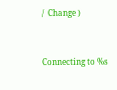/  Change )


Connecting to %s